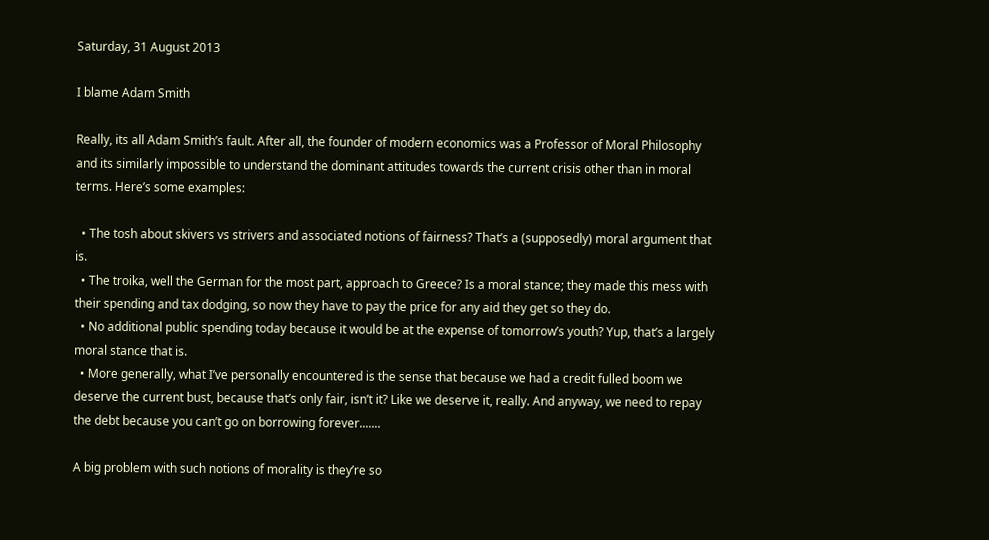Saturday, 31 August 2013

I blame Adam Smith

Really, its all Adam Smith’s fault. After all, the founder of modern economics was a Professor of Moral Philosophy and its similarly impossible to understand the dominant attitudes towards the current crisis other than in moral terms. Here’s some examples:

  • The tosh about skivers vs strivers and associated notions of fairness? That’s a (supposedly) moral argument that is.
  • The troika, well the German for the most part, approach to Greece? Is a moral stance; they made this mess with their spending and tax dodging, so now they have to pay the price for any aid they get so they do.
  • No additional public spending today because it would be at the expense of tomorrow’s youth? Yup, that’s a largely moral stance that is.
  • More generally, what I’ve personally encountered is the sense that because we had a credit fulled boom we deserve the current bust, because that’s only fair, isn’t it? Like we deserve it, really. And anyway, we need to repay the debt because you can’t go on borrowing forever.......

A big problem with such notions of morality is they’re so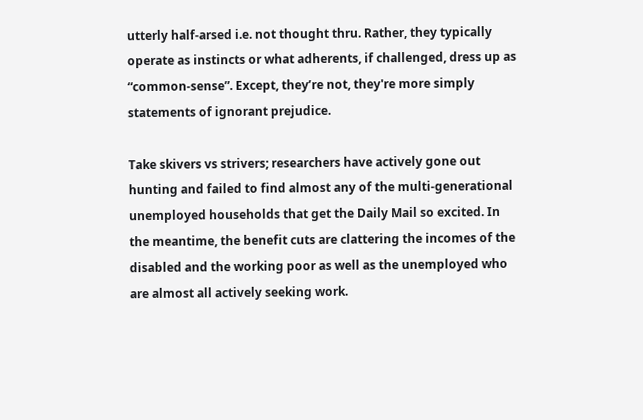utterly half-arsed i.e. not thought thru. Rather, they typically operate as instincts or what adherents, if challenged, dress up as “common-sense”. Except, they’re not, they're more simply statements of ignorant prejudice.

Take skivers vs strivers; researchers have actively gone out hunting and failed to find almost any of the multi-generational unemployed households that get the Daily Mail so excited. In the meantime, the benefit cuts are clattering the incomes of the disabled and the working poor as well as the unemployed who are almost all actively seeking work.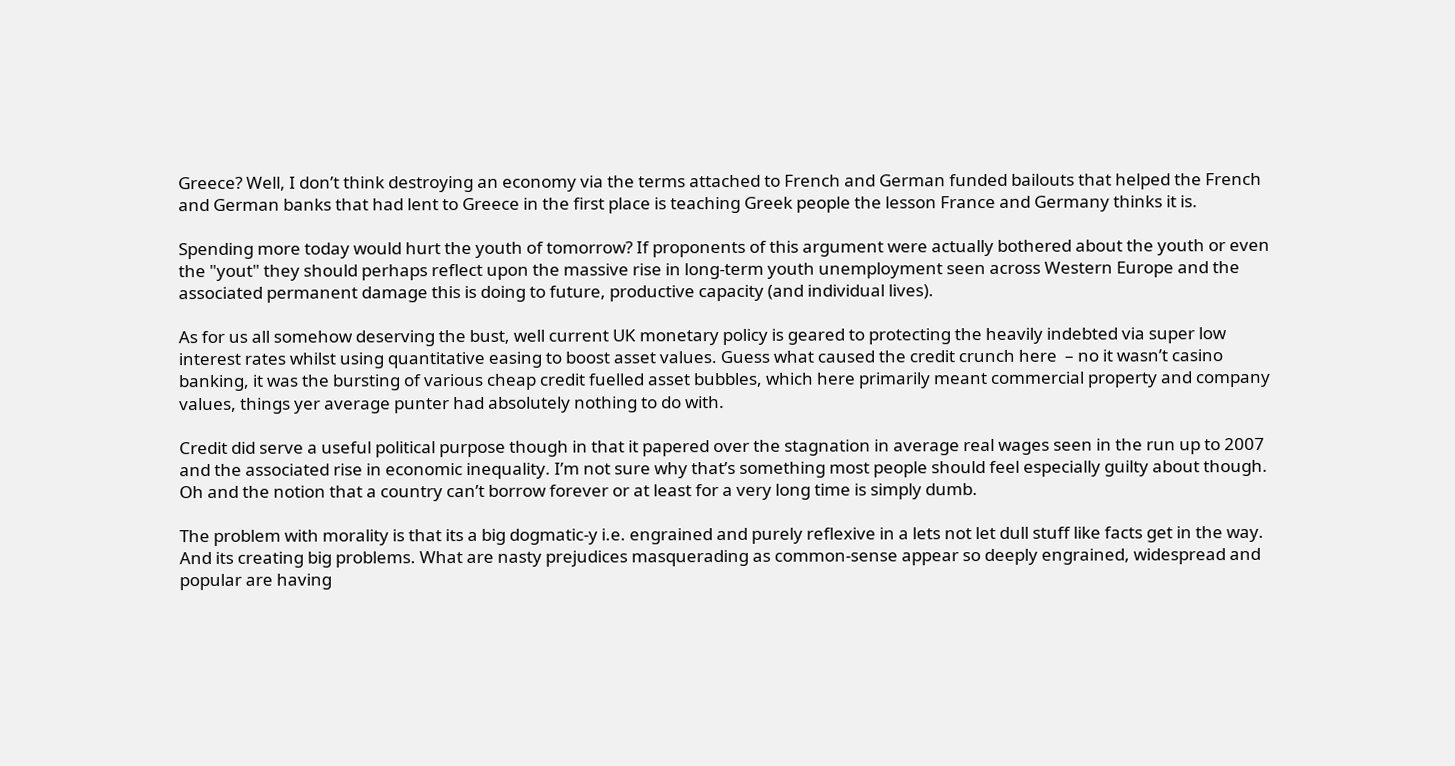Greece? Well, I don’t think destroying an economy via the terms attached to French and German funded bailouts that helped the French and German banks that had lent to Greece in the first place is teaching Greek people the lesson France and Germany thinks it is.

Spending more today would hurt the youth of tomorrow? If proponents of this argument were actually bothered about the youth or even the "yout" they should perhaps reflect upon the massive rise in long-term youth unemployment seen across Western Europe and the associated permanent damage this is doing to future, productive capacity (and individual lives).

As for us all somehow deserving the bust, well current UK monetary policy is geared to protecting the heavily indebted via super low interest rates whilst using quantitative easing to boost asset values. Guess what caused the credit crunch here  – no it wasn’t casino banking, it was the bursting of various cheap credit fuelled asset bubbles, which here primarily meant commercial property and company values, things yer average punter had absolutely nothing to do with.

Credit did serve a useful political purpose though in that it papered over the stagnation in average real wages seen in the run up to 2007 and the associated rise in economic inequality. I’m not sure why that’s something most people should feel especially guilty about though. Oh and the notion that a country can’t borrow forever or at least for a very long time is simply dumb.

The problem with morality is that its a big dogmatic-y i.e. engrained and purely reflexive in a lets not let dull stuff like facts get in the way. And its creating big problems. What are nasty prejudices masquerading as common-sense appear so deeply engrained, widespread and popular are having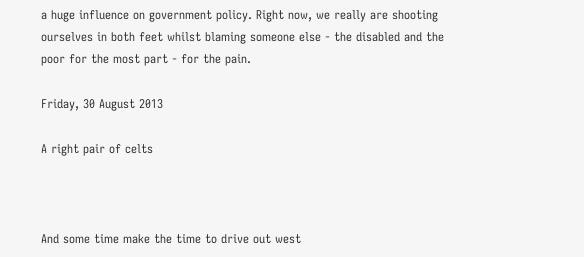a huge influence on government policy. Right now, we really are shooting ourselves in both feet whilst blaming someone else - the disabled and the poor for the most part - for the pain.

Friday, 30 August 2013

A right pair of celts



And some time make the time to drive out west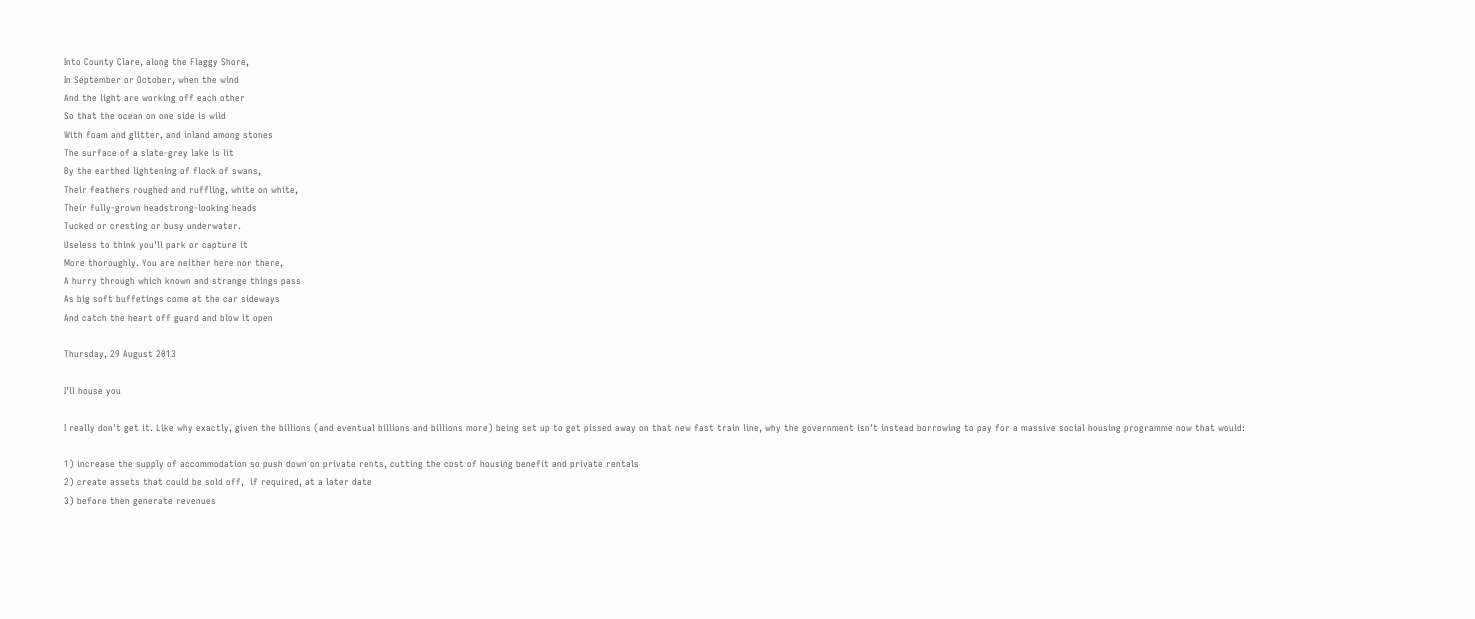Into County Clare, along the Flaggy Shore,
In September or October, when the wind
And the light are working off each other
So that the ocean on one side is wild
With foam and glitter, and inland among stones
The surface of a slate-grey lake is lit
By the earthed lightening of flock of swans,
Their feathers roughed and ruffling, white on white,
Their fully-grown headstrong-looking heads
Tucked or cresting or busy underwater.
Useless to think you'll park or capture it
More thoroughly. You are neither here nor there,
A hurry through which known and strange things pass
As big soft buffetings come at the car sideways
And catch the heart off guard and blow it open

Thursday, 29 August 2013

I'll house you

I really don't get it. Like why exactly, given the billions (and eventual billions and billions more) being set up to get pissed away on that new fast train line, why the government isn't instead borrowing to pay for a massive social housing programme now that would:

1) increase the supply of accommodation so push down on private rents, cutting the cost of housing benefit and private rentals
2) create assets that could be sold off,  if required, at a later date
3) before then generate revenues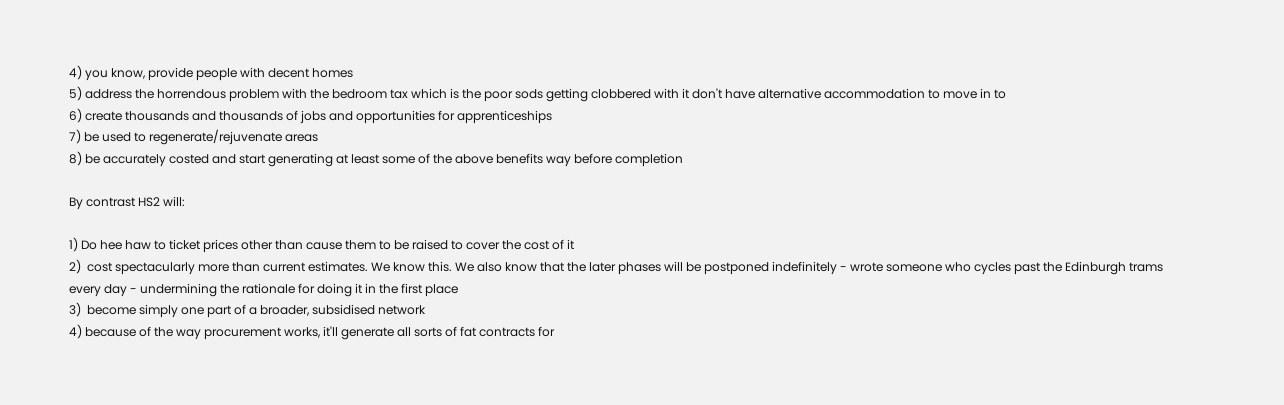4) you know, provide people with decent homes
5) address the horrendous problem with the bedroom tax which is the poor sods getting clobbered with it don't have alternative accommodation to move in to
6) create thousands and thousands of jobs and opportunities for apprenticeships
7) be used to regenerate/rejuvenate areas
8) be accurately costed and start generating at least some of the above benefits way before completion

By contrast HS2 will:

1) Do hee haw to ticket prices other than cause them to be raised to cover the cost of it
2)  cost spectacularly more than current estimates. We know this. We also know that the later phases will be postponed indefinitely - wrote someone who cycles past the Edinburgh trams every day - undermining the rationale for doing it in the first place
3)  become simply one part of a broader, subsidised network
4) because of the way procurement works, it'll generate all sorts of fat contracts for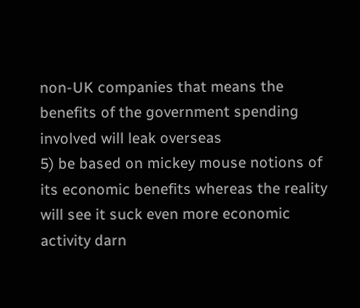non-UK companies that means the benefits of the government spending involved will leak overseas
5) be based on mickey mouse notions of its economic benefits whereas the reality will see it suck even more economic activity darn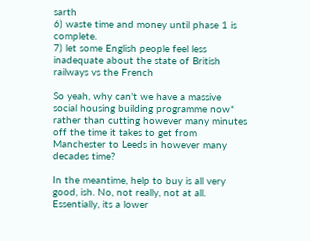sarth
6) waste time and money until phase 1 is complete.
7) let some English people feel less inadequate about the state of British railways vs the French

So yeah, why can't we have a massive social housing building programme now* rather than cutting however many minutes off the time it takes to get from Manchester to Leeds in however many decades time?

In the meantime, help to buy is all very good, ish. No, not really, not at all. Essentially, its a lower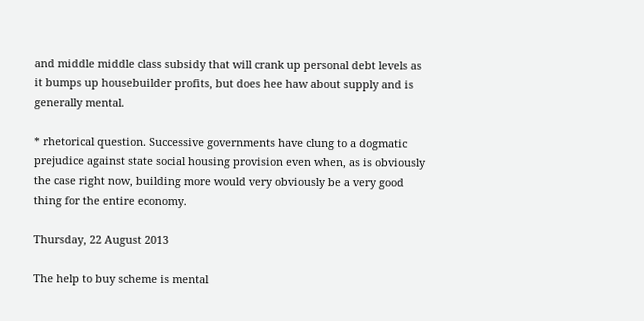and middle middle class subsidy that will crank up personal debt levels as it bumps up housebuilder profits, but does hee haw about supply and is generally mental.

* rhetorical question. Successive governments have clung to a dogmatic prejudice against state social housing provision even when, as is obviously the case right now, building more would very obviously be a very good thing for the entire economy.

Thursday, 22 August 2013

The help to buy scheme is mental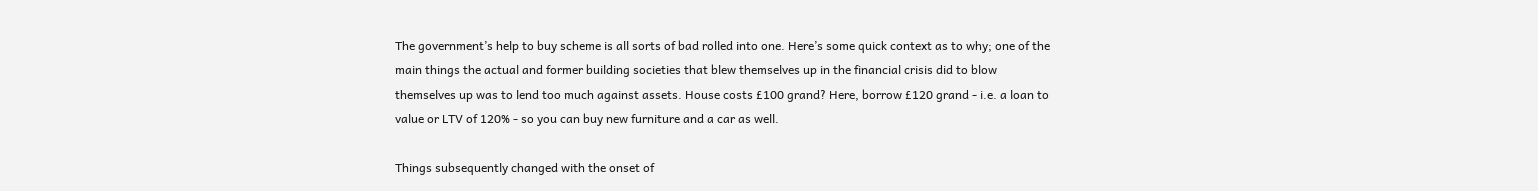The government’s help to buy scheme is all sorts of bad rolled into one. Here’s some quick context as to why; one of the main things the actual and former building societies that blew themselves up in the financial crisis did to blow themselves up was to lend too much against assets. House costs £100 grand? Here, borrow £120 grand - i.e. a loan to value or LTV of 120% - so you can buy new furniture and a car as well.

Things subsequently changed with the onset of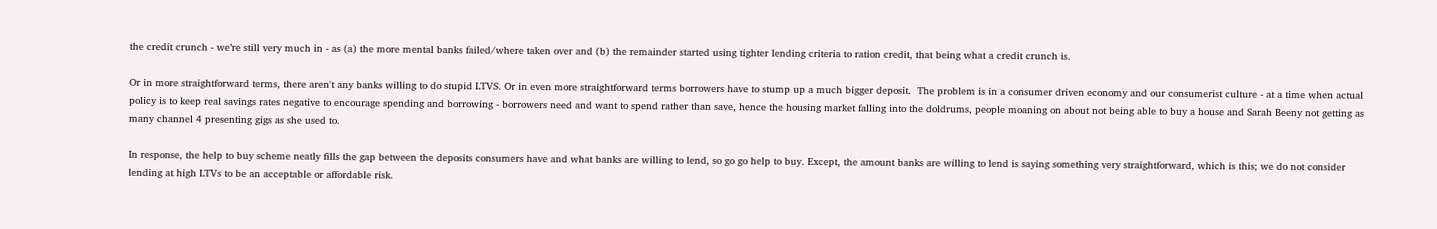the credit crunch - we’re still very much in - as (a) the more mental banks failed/where taken over and (b) the remainder started using tighter lending criteria to ration credit, that being what a credit crunch is.

Or in more straightforward terms, there aren't any banks willing to do stupid LTVS. Or in even more straightforward terms borrowers have to stump up a much bigger deposit.  The problem is in a consumer driven economy and our consumerist culture - at a time when actual policy is to keep real savings rates negative to encourage spending and borrowing - borrowers need and want to spend rather than save, hence the housing market falling into the doldrums, people moaning on about not being able to buy a house and Sarah Beeny not getting as many channel 4 presenting gigs as she used to.

In response, the help to buy scheme neatly fills the gap between the deposits consumers have and what banks are willing to lend, so go go help to buy. Except, the amount banks are willing to lend is saying something very straightforward, which is this; we do not consider lending at high LTVs to be an acceptable or affordable risk.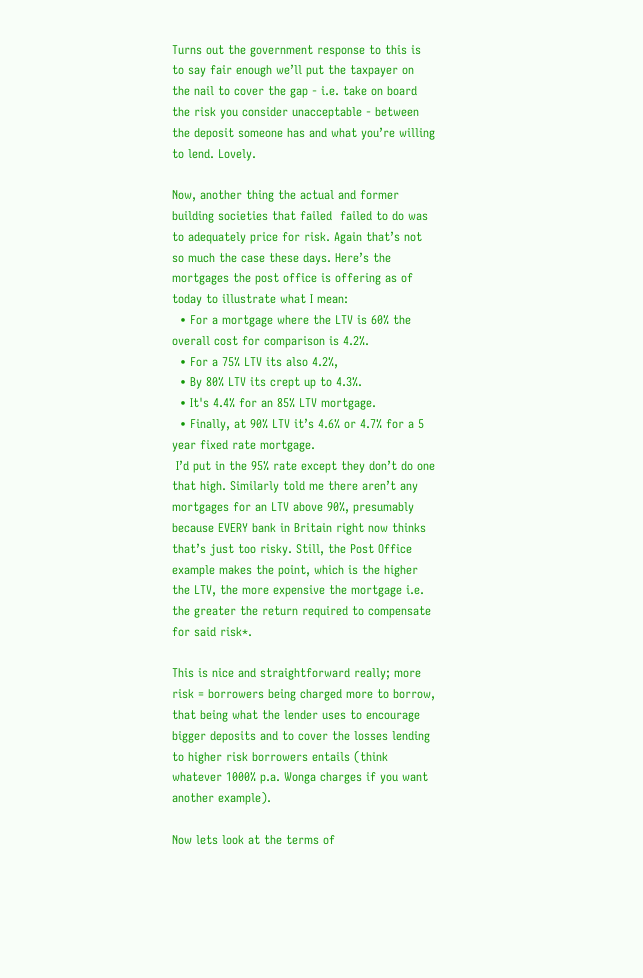Turns out the government response to this is to say fair enough we’ll put the taxpayer on the nail to cover the gap - i.e. take on board the risk you consider unacceptable - between the deposit someone has and what you’re willing to lend. Lovely.

Now, another thing the actual and former building societies that failed  failed to do was to adequately price for risk. Again that’s not so much the case these days. Here’s the mortgages the post office is offering as of today to illustrate what I mean:
  • For a mortgage where the LTV is 60% the overall cost for comparison is 4.2%.
  • For a 75% LTV its also 4.2%,
  • By 80% LTV its crept up to 4.3%.
  • It's 4.4% for an 85% LTV mortgage.
  • Finally, at 90% LTV it’s 4.6% or 4.7% for a 5 year fixed rate mortgage.
 I’d put in the 95% rate except they don’t do one that high. Similarly told me there aren’t any mortgages for an LTV above 90%, presumably because EVERY bank in Britain right now thinks that’s just too risky. Still, the Post Office example makes the point, which is the higher the LTV, the more expensive the mortgage i.e. the greater the return required to compensate for said risk*.

This is nice and straightforward really; more risk = borrowers being charged more to borrow, that being what the lender uses to encourage bigger deposits and to cover the losses lending to higher risk borrowers entails (think whatever 1000% p.a. Wonga charges if you want another example).

Now lets look at the terms of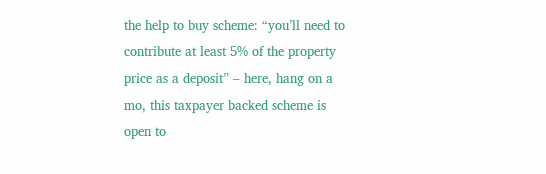the help to buy scheme: “you’ll need to contribute at least 5% of the property price as a deposit” – here, hang on a mo, this taxpayer backed scheme is open to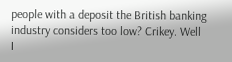people with a deposit the British banking industry considers too low? Crikey. Well I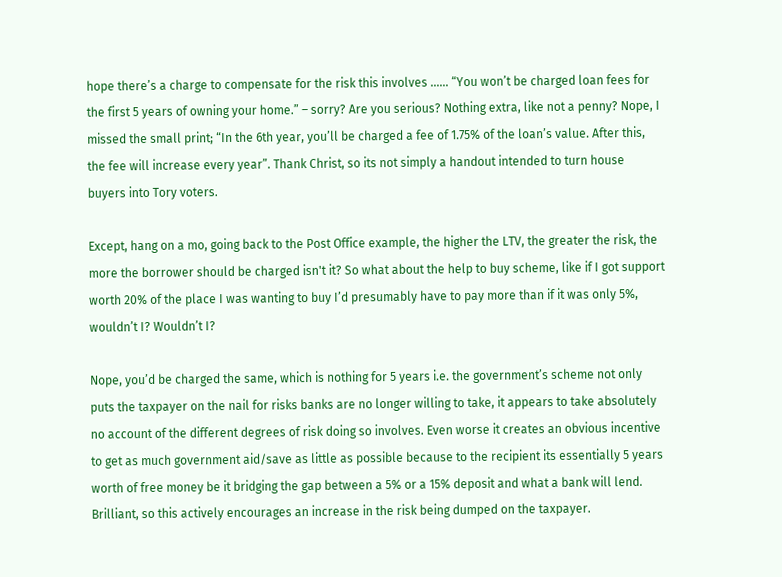hope there’s a charge to compensate for the risk this involves …… “You won’t be charged loan fees for the first 5 years of owning your home.” – sorry? Are you serious? Nothing extra, like not a penny? Nope, I missed the small print; “In the 6th year, you’ll be charged a fee of 1.75% of the loan’s value. After this, the fee will increase every year”. Thank Christ, so its not simply a handout intended to turn house buyers into Tory voters.

Except, hang on a mo, going back to the Post Office example, the higher the LTV, the greater the risk, the more the borrower should be charged isn't it? So what about the help to buy scheme, like if I got support worth 20% of the place I was wanting to buy I’d presumably have to pay more than if it was only 5%, wouldn’t I? Wouldn’t I?

Nope, you’d be charged the same, which is nothing for 5 years i.e. the government’s scheme not only puts the taxpayer on the nail for risks banks are no longer willing to take, it appears to take absolutely no account of the different degrees of risk doing so involves. Even worse it creates an obvious incentive to get as much government aid/save as little as possible because to the recipient its essentially 5 years worth of free money be it bridging the gap between a 5% or a 15% deposit and what a bank will lend. Brilliant, so this actively encourages an increase in the risk being dumped on the taxpayer.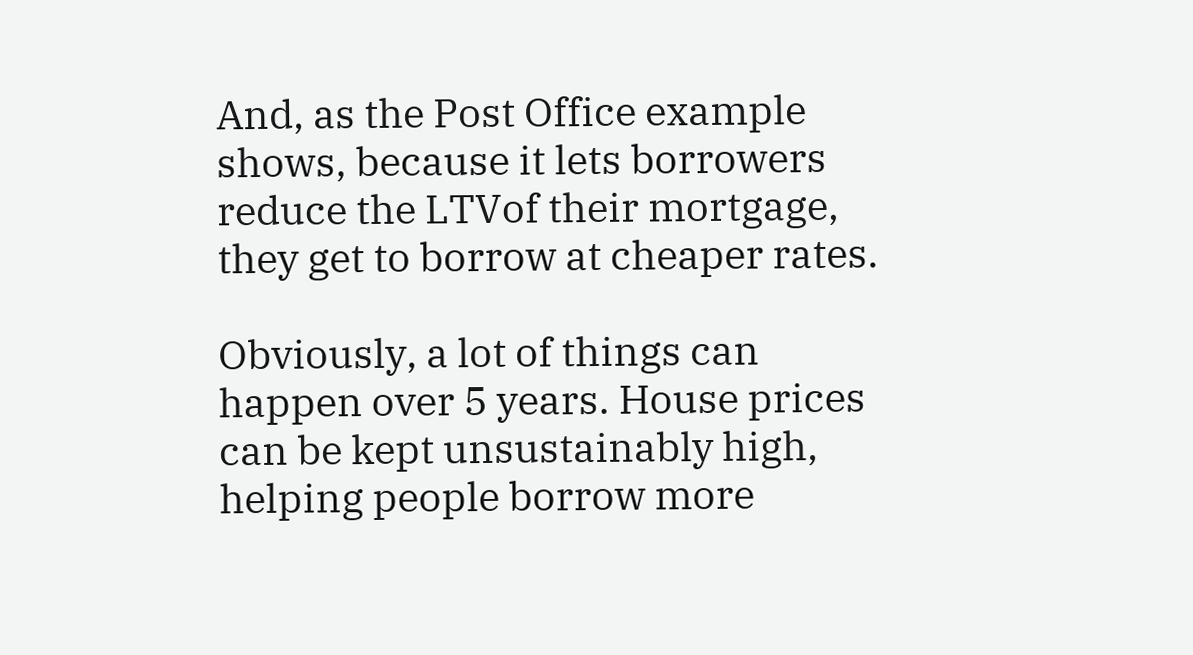And, as the Post Office example shows, because it lets borrowers reduce the LTVof their mortgage, they get to borrow at cheaper rates.

Obviously, a lot of things can happen over 5 years. House prices can be kept unsustainably high, helping people borrow more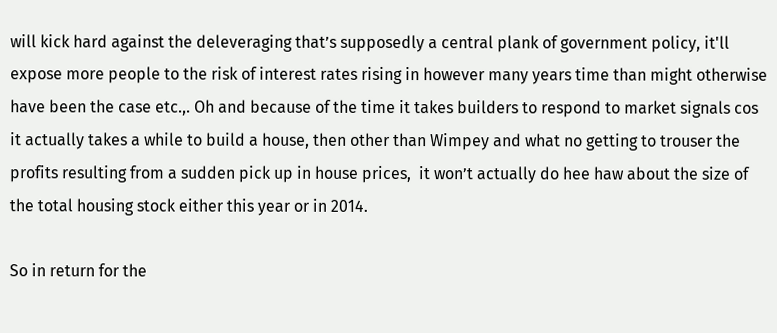will kick hard against the deleveraging that’s supposedly a central plank of government policy, it'll expose more people to the risk of interest rates rising in however many years time than might otherwise have been the case etc.,. Oh and because of the time it takes builders to respond to market signals cos  it actually takes a while to build a house, then other than Wimpey and what no getting to trouser the profits resulting from a sudden pick up in house prices,  it won’t actually do hee haw about the size of the total housing stock either this year or in 2014.

So in return for the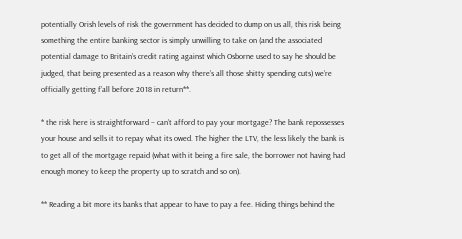potentially Orish levels of risk the government has decided to dump on us all, this risk being something the entire banking sector is simply unwilling to take on (and the associated potential damage to Britain’s credit rating against which Osborne used to say he should be judged, that being presented as a reason why there’s all those shitty spending cuts) we’re officially getting f’all before 2018 in return**.

* the risk here is straightforward – can’t afford to pay your mortgage? The bank repossesses your house and sells it to repay what its owed. The higher the LTV, the less likely the bank is to get all of the mortgage repaid (what with it being a fire sale, the borrower not having had enough money to keep the property up to scratch and so on).

** Reading a bit more its banks that appear to have to pay a fee. Hiding things behind the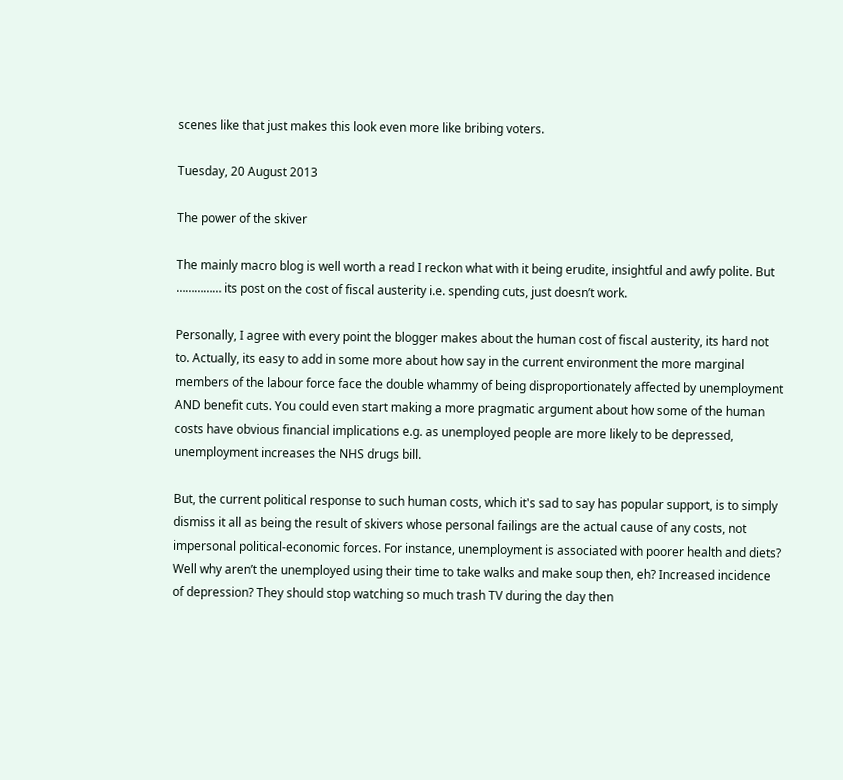scenes like that just makes this look even more like bribing voters.

Tuesday, 20 August 2013

The power of the skiver

The mainly macro blog is well worth a read I reckon what with it being erudite, insightful and awfy polite. But …………… its post on the cost of fiscal austerity i.e. spending cuts, just doesn’t work.

Personally, I agree with every point the blogger makes about the human cost of fiscal austerity, its hard not to. Actually, its easy to add in some more about how say in the current environment the more marginal members of the labour force face the double whammy of being disproportionately affected by unemployment AND benefit cuts. You could even start making a more pragmatic argument about how some of the human costs have obvious financial implications e.g. as unemployed people are more likely to be depressed, unemployment increases the NHS drugs bill.

But, the current political response to such human costs, which it's sad to say has popular support, is to simply dismiss it all as being the result of skivers whose personal failings are the actual cause of any costs, not impersonal political-economic forces. For instance, unemployment is associated with poorer health and diets? Well why aren’t the unemployed using their time to take walks and make soup then, eh? Increased incidence of depression? They should stop watching so much trash TV during the day then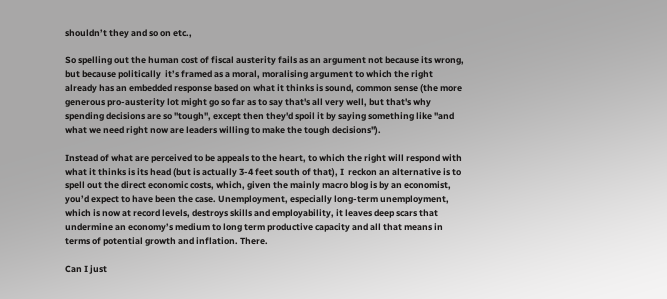shouldn’t they and so on etc.,

So spelling out the human cost of fiscal austerity fails as an argument not because its wrong, but because politically  it’s framed as a moral, moralising argument to which the right already has an embedded response based on what it thinks is sound, common sense (the more generous pro-austerity lot might go so far as to say that's all very well, but that's why spending decisions are so "tough", except then they'd spoil it by saying something like "and what we need right now are leaders willing to make the tough decisions").

Instead of what are perceived to be appeals to the heart, to which the right will respond with what it thinks is its head (but is actually 3-4 feet south of that), I  reckon an alternative is to spell out the direct economic costs, which, given the mainly macro blog is by an economist, you’d expect to have been the case. Unemployment, especially long-term unemployment, which is now at record levels, destroys skills and employability, it leaves deep scars that undermine an economy’s medium to long term productive capacity and all that means in terms of potential growth and inflation. There.

Can I just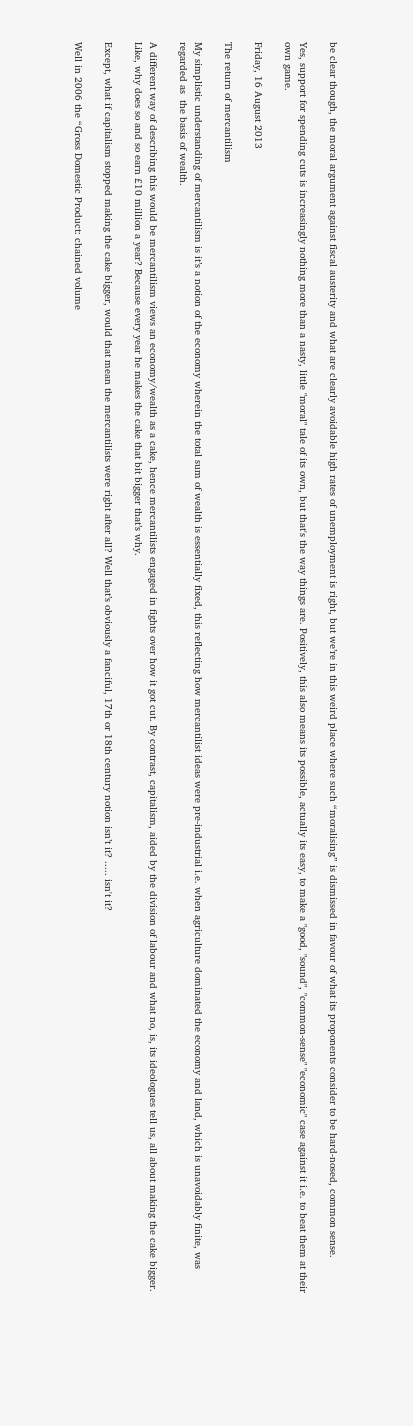be clear though, the moral argument against fiscal austerity and what are clearly avoidable high rates of unemployment is right, but we’re in this weird place where such “moralising” is dismissed in favour of what its proponents consider to be hard-nosed, common sense.

Yes, support for spending cuts is increasingly nothing more than a nasty, little "moral" tale of its own, but that's the way things are. Positively, this also means its possible, actually its easy, to make a "good, "sound", "common-sense" "economic" case against it i.e. to beat them at their own game.

Friday, 16 August 2013

The return of mercantilism

My simplistic understanding of mercantilism is it’s a notion of the economy wherein the total sum of wealth is essentially fixed, this reflecting how mercantilist ideas were pre-industrial i.e. when agriculture dominated the economy and land, which is unavoidably finite, was regarded as  the basis of wealth.

A different way of describing this would be mercantilism views an economy/wealth as a cake, hence mercantilists engaged in fights over how it got cut. By contrast, capitalism, aided by the division of labour and what no, is, its ideologues tell us, all about making the cake bigger. Like, why does so and so earn £10 million a year? Because every year he makes the cake that bit bigger that’s why.

Except, what if capitalism stopped making the cake bigger, would that mean the mercantilists were right after all? Well that’s obviously a fanciful, 17th or 18th century notion isn’t it? ..... isn't it?

Well in 2006 the “Gross Domestic Product: chained volume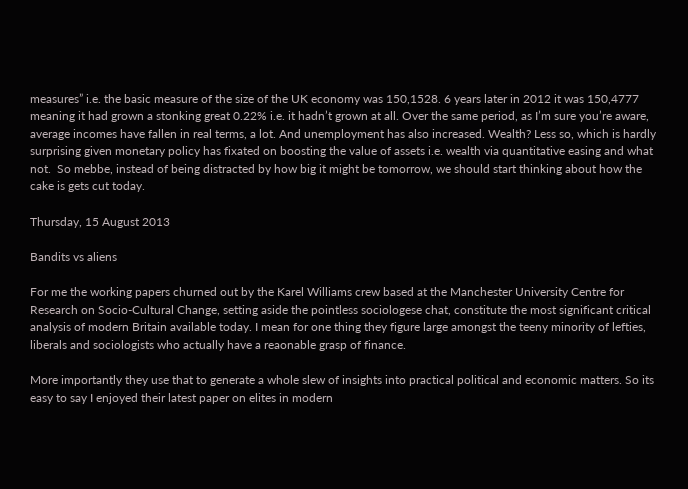measures” i.e. the basic measure of the size of the UK economy was 150,1528. 6 years later in 2012 it was 150,4777 meaning it had grown a stonking great 0.22% i.e. it hadn’t grown at all. Over the same period, as I’m sure you’re aware, average incomes have fallen in real terms, a lot. And unemployment has also increased. Wealth? Less so, which is hardly surprising given monetary policy has fixated on boosting the value of assets i.e. wealth via quantitative easing and what not.  So mebbe, instead of being distracted by how big it might be tomorrow, we should start thinking about how the cake is gets cut today.

Thursday, 15 August 2013

Bandits vs aliens

For me the working papers churned out by the Karel Williams crew based at the Manchester University Centre for Research on Socio-Cultural Change, setting aside the pointless sociologese chat, constitute the most significant critical analysis of modern Britain available today. I mean for one thing they figure large amongst the teeny minority of lefties, liberals and sociologists who actually have a reaonable grasp of finance.

More importantly they use that to generate a whole slew of insights into practical political and economic matters. So its easy to say I enjoyed their latest paper on elites in modern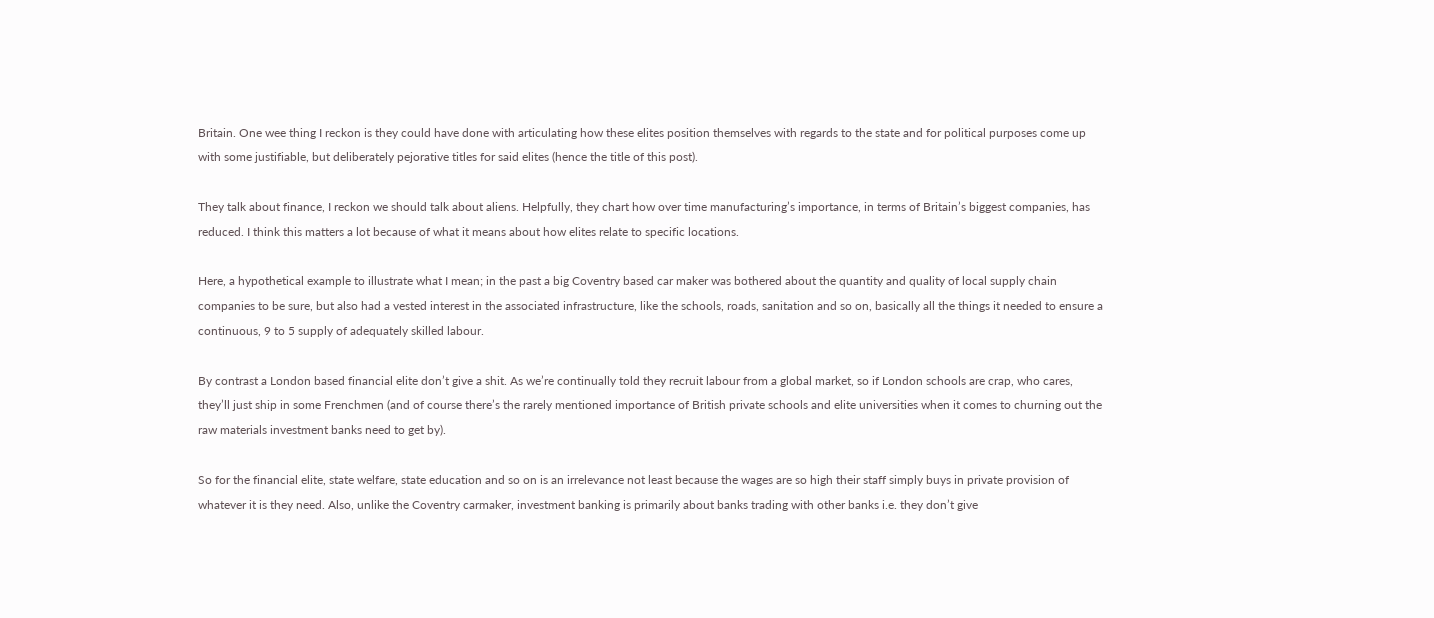Britain. One wee thing I reckon is they could have done with articulating how these elites position themselves with regards to the state and for political purposes come up with some justifiable, but deliberately pejorative titles for said elites (hence the title of this post).

They talk about finance, I reckon we should talk about aliens. Helpfully, they chart how over time manufacturing’s importance, in terms of Britain’s biggest companies, has reduced. I think this matters a lot because of what it means about how elites relate to specific locations.

Here, a hypothetical example to illustrate what I mean; in the past a big Coventry based car maker was bothered about the quantity and quality of local supply chain companies to be sure, but also had a vested interest in the associated infrastructure, like the schools, roads, sanitation and so on, basically all the things it needed to ensure a continuous, 9 to 5 supply of adequately skilled labour.

By contrast a London based financial elite don’t give a shit. As we’re continually told they recruit labour from a global market, so if London schools are crap, who cares, they’ll just ship in some Frenchmen (and of course there’s the rarely mentioned importance of British private schools and elite universities when it comes to churning out the raw materials investment banks need to get by).

So for the financial elite, state welfare, state education and so on is an irrelevance not least because the wages are so high their staff simply buys in private provision of whatever it is they need. Also, unlike the Coventry carmaker, investment banking is primarily about banks trading with other banks i.e. they don’t give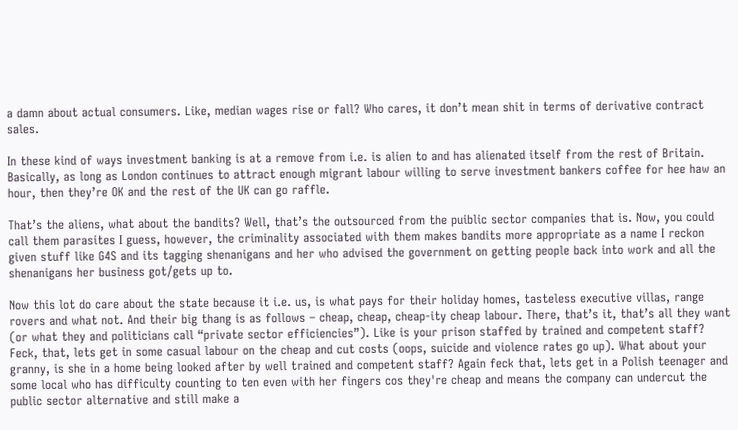a damn about actual consumers. Like, median wages rise or fall? Who cares, it don’t mean shit in terms of derivative contract sales.

In these kind of ways investment banking is at a remove from i.e. is alien to and has alienated itself from the rest of Britain. Basically, as long as London continues to attract enough migrant labour willing to serve investment bankers coffee for hee haw an hour, then they’re OK and the rest of the UK can go raffle.

That’s the aliens, what about the bandits? Well, that’s the outsourced from the puiblic sector companies that is. Now, you could call them parasites I guess, however, the criminality associated with them makes bandits more appropriate as a name I reckon given stuff like G4S and its tagging shenanigans and her who advised the government on getting people back into work and all the shenanigans her business got/gets up to.

Now this lot do care about the state because it i.e. us, is what pays for their holiday homes, tasteless executive villas, range rovers and what not. And their big thang is as follows – cheap, cheap, cheap-ity cheap labour. There, that’s it, that’s all they want (or what they and politicians call “private sector efficiencies”). Like is your prison staffed by trained and competent staff? Feck, that, lets get in some casual labour on the cheap and cut costs (oops, suicide and violence rates go up). What about your granny, is she in a home being looked after by well trained and competent staff? Again feck that, lets get in a Polish teenager and some local who has difficulty counting to ten even with her fingers cos they're cheap and means the company can undercut the public sector alternative and still make a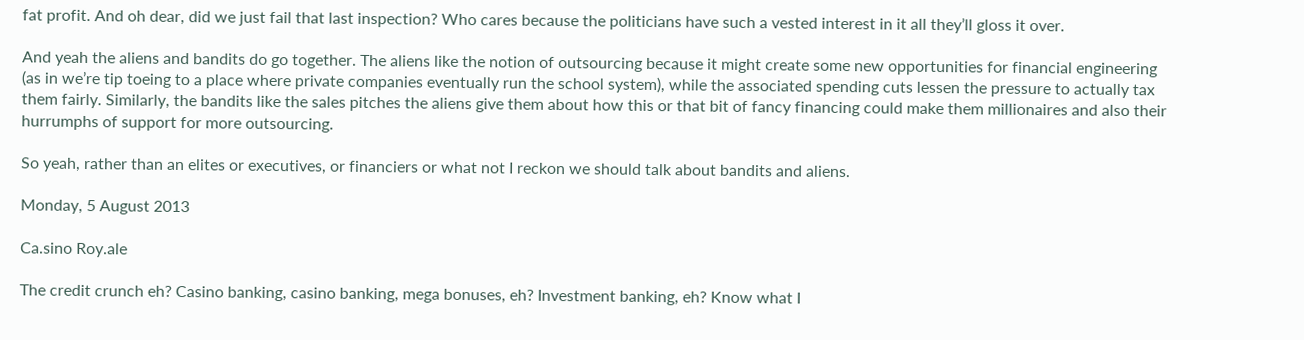fat profit. And oh dear, did we just fail that last inspection? Who cares because the politicians have such a vested interest in it all they’ll gloss it over.

And yeah the aliens and bandits do go together. The aliens like the notion of outsourcing because it might create some new opportunities for financial engineering (as in we’re tip toeing to a place where private companies eventually run the school system), while the associated spending cuts lessen the pressure to actually tax them fairly. Similarly, the bandits like the sales pitches the aliens give them about how this or that bit of fancy financing could make them millionaires and also their hurrumphs of support for more outsourcing.

So yeah, rather than an elites or executives, or financiers or what not I reckon we should talk about bandits and aliens.

Monday, 5 August 2013

Ca.sino Roy.ale

The credit crunch eh? Casino banking, casino banking, mega bonuses, eh? Investment banking, eh? Know what I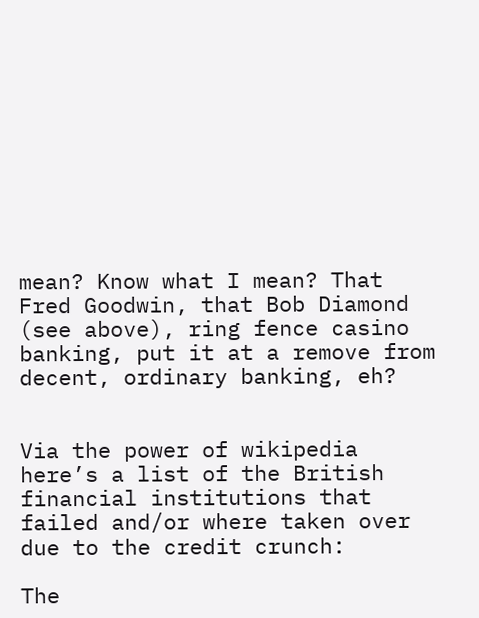mean? Know what I mean? That Fred Goodwin, that Bob Diamond (see above), ring fence casino banking, put it at a remove from decent, ordinary banking, eh?


Via the power of wikipedia here’s a list of the British financial institutions that failed and/or where taken over due to the credit crunch:

The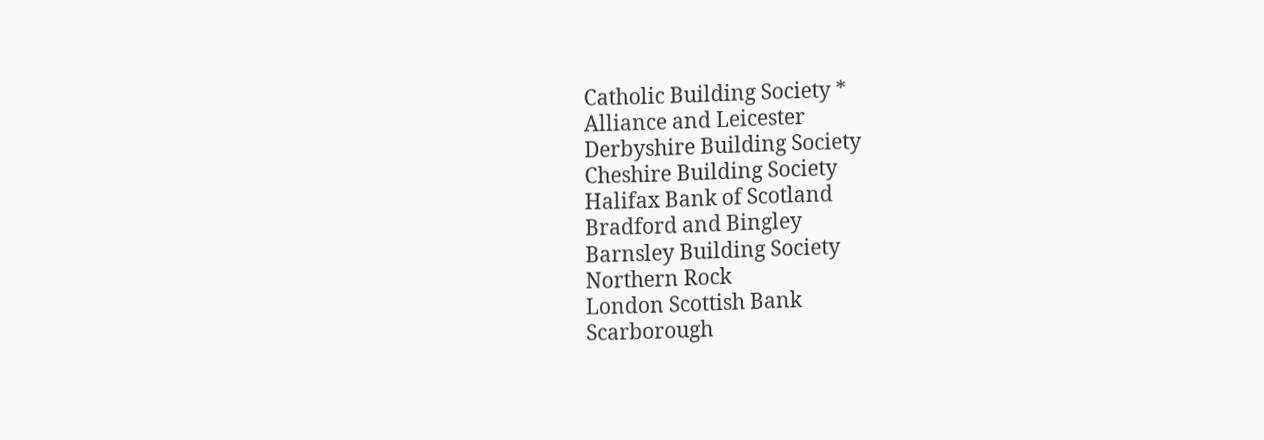Catholic Building Society *
Alliance and Leicester
Derbyshire Building Society
Cheshire Building Society
Halifax Bank of Scotland
Bradford and Bingley
Barnsley Building Society
Northern Rock
London Scottish Bank
Scarborough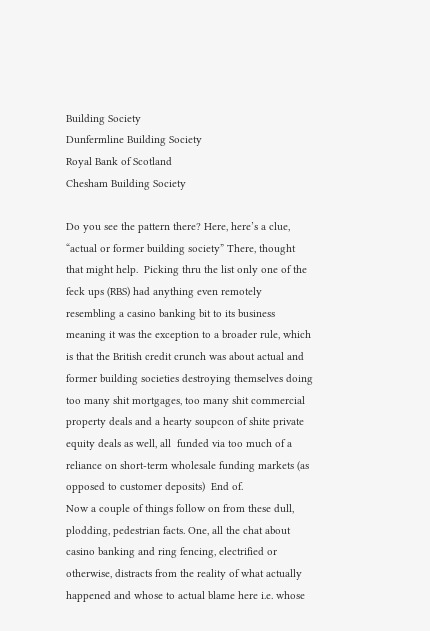Building Society
Dunfermline Building Society
Royal Bank of Scotland
Chesham Building Society

Do you see the pattern there? Here, here’s a clue, “actual or former building society” There, thought that might help.  Picking thru the list only one of the feck ups (RBS) had anything even remotely resembling a casino banking bit to its business meaning it was the exception to a broader rule, which is that the British credit crunch was about actual and former building societies destroying themselves doing too many shit mortgages, too many shit commercial property deals and a hearty soupcon of shite private equity deals as well, all  funded via too much of a reliance on short-term wholesale funding markets (as opposed to customer deposits)  End of.
Now a couple of things follow on from these dull, plodding, pedestrian facts. One, all the chat about casino banking and ring fencing, electrified or otherwise, distracts from the reality of what actually happened and whose to actual blame here i.e. whose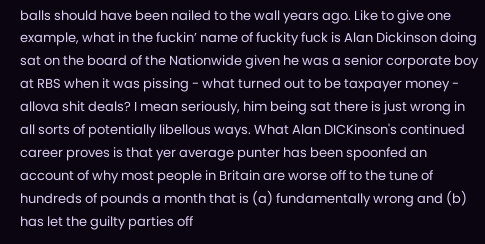balls should have been nailed to the wall years ago. Like to give one example, what in the fuckin’ name of fuckity fuck is Alan Dickinson doing sat on the board of the Nationwide given he was a senior corporate boy at RBS when it was pissing - what turned out to be taxpayer money - allova shit deals? I mean seriously, him being sat there is just wrong in all sorts of potentially libellous ways. What Alan DICKinson's continued career proves is that yer average punter has been spoonfed an account of why most people in Britain are worse off to the tune of hundreds of pounds a month that is (a) fundamentally wrong and (b) has let the guilty parties off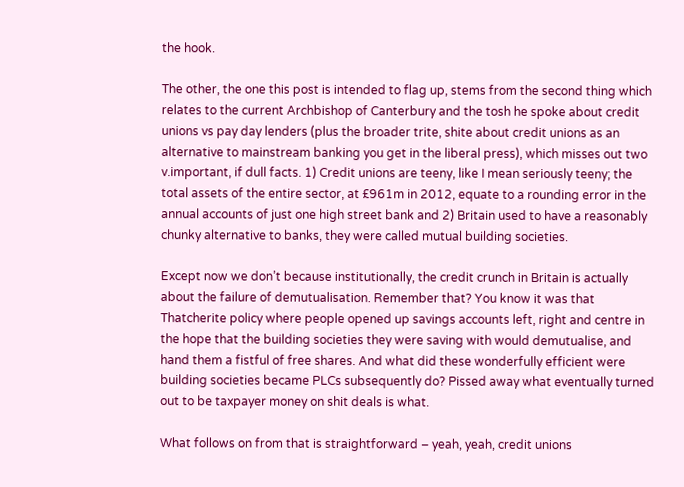the hook.

The other, the one this post is intended to flag up, stems from the second thing which relates to the current Archbishop of Canterbury and the tosh he spoke about credit unions vs pay day lenders (plus the broader trite, shite about credit unions as an alternative to mainstream banking you get in the liberal press), which misses out two v.important, if dull facts. 1) Credit unions are teeny, like I mean seriously teeny; the total assets of the entire sector, at £961m in 2012, equate to a rounding error in the annual accounts of just one high street bank and 2) Britain used to have a reasonably chunky alternative to banks, they were called mutual building societies.

Except now we don’t because institutionally, the credit crunch in Britain is actually about the failure of demutualisation. Remember that? You know it was that Thatcherite policy where people opened up savings accounts left, right and centre in the hope that the building societies they were saving with would demutualise, and hand them a fistful of free shares. And what did these wonderfully efficient were building societies became PLCs subsequently do? Pissed away what eventually turned out to be taxpayer money on shit deals is what.

What follows on from that is straightforward – yeah, yeah, credit unions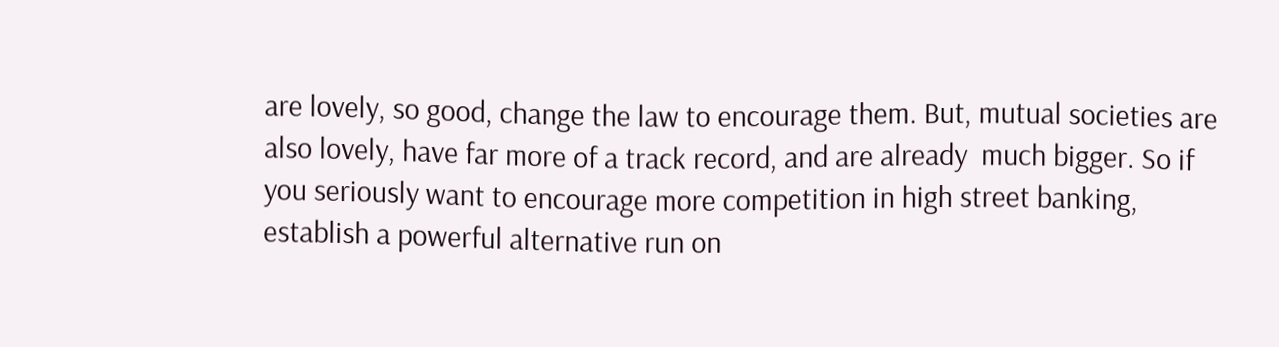are lovely, so good, change the law to encourage them. But, mutual societies are also lovely, have far more of a track record, and are already  much bigger. So if you seriously want to encourage more competition in high street banking, establish a powerful alternative run on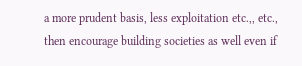a more prudent basis, less exploitation etc.,, etc.,  then encourage building societies as well even if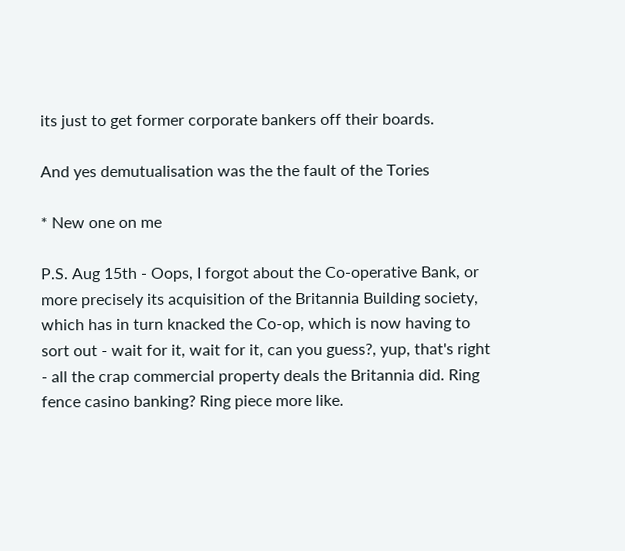its just to get former corporate bankers off their boards.

And yes demutualisation was the the fault of the Tories

* New one on me

P.S. Aug 15th - Oops, I forgot about the Co-operative Bank, or more precisely its acquisition of the Britannia Building society, which has in turn knacked the Co-op, which is now having to sort out - wait for it, wait for it, can you guess?, yup, that's right - all the crap commercial property deals the Britannia did. Ring fence casino banking? Ring piece more like.